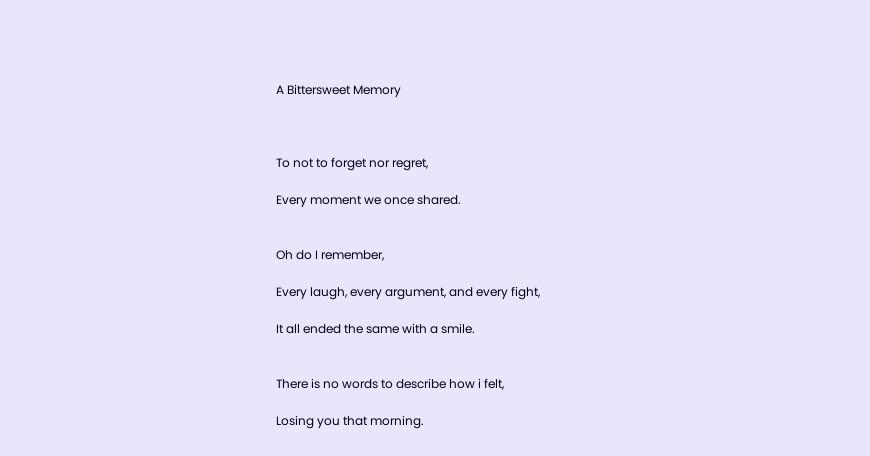A Bittersweet Memory



To not to forget nor regret,

Every moment we once shared.


Oh do I remember,

Every laugh, every argument, and every fight,

It all ended the same with a smile.


There is no words to describe how i felt,

Losing you that morning.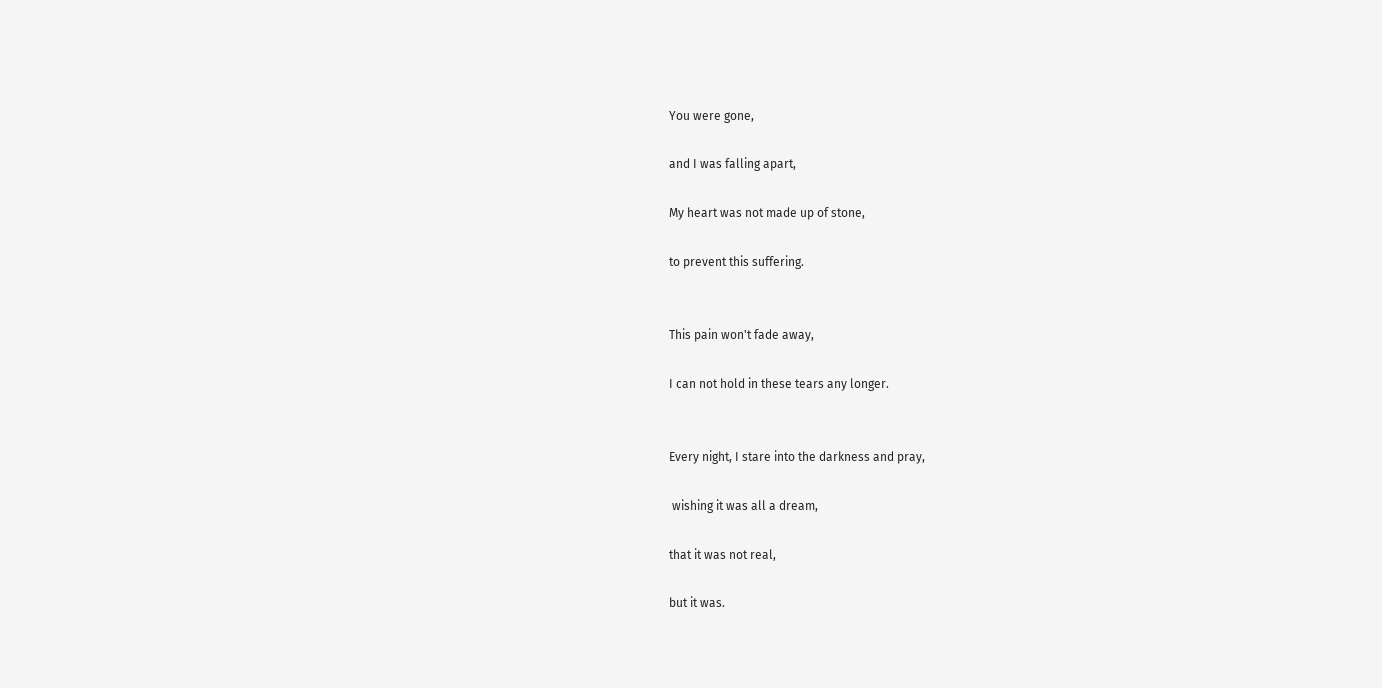You were gone,

and I was falling apart,

My heart was not made up of stone,

to prevent this suffering.


This pain won't fade away,

I can not hold in these tears any longer.


Every night, I stare into the darkness and pray,

 wishing it was all a dream,

that it was not real,

but it was.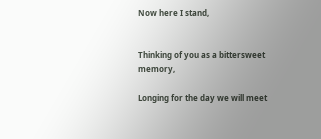Now here I stand,


Thinking of you as a bittersweet memory,

Longing for the day we will meet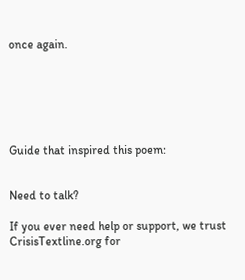once again.






Guide that inspired this poem:


Need to talk?

If you ever need help or support, we trust CrisisTextline.org for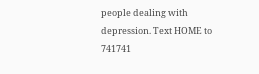people dealing with depression. Text HOME to 741741